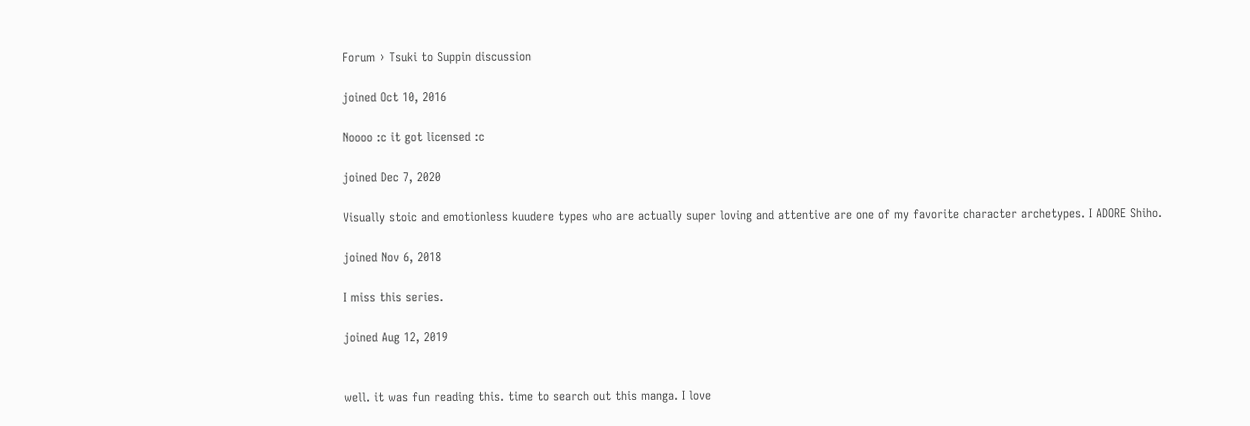Forum › Tsuki to Suppin discussion

joined Oct 10, 2016

Noooo :c it got licensed :c

joined Dec 7, 2020

Visually stoic and emotionless kuudere types who are actually super loving and attentive are one of my favorite character archetypes. I ADORE Shiho.

joined Nov 6, 2018

I miss this series.

joined Aug 12, 2019


well. it was fun reading this. time to search out this manga. I love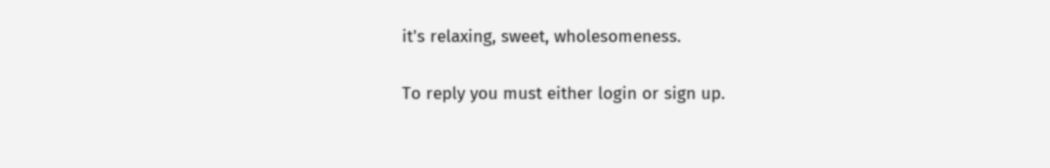it's relaxing, sweet, wholesomeness.

To reply you must either login or sign up.